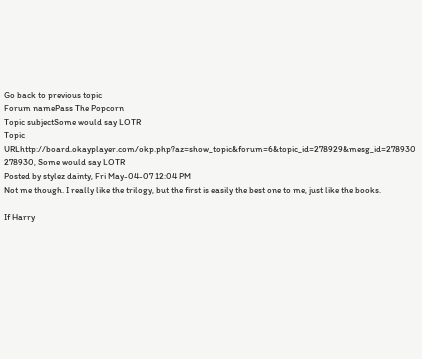Go back to previous topic
Forum namePass The Popcorn
Topic subjectSome would say LOTR
Topic URLhttp://board.okayplayer.com/okp.php?az=show_topic&forum=6&topic_id=278929&mesg_id=278930
278930, Some would say LOTR
Posted by stylez dainty, Fri May-04-07 12:04 PM
Not me though. I really like the trilogy, but the first is easily the best one to me, just like the books.

If Harry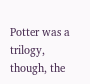Potter was a trilogy, though, the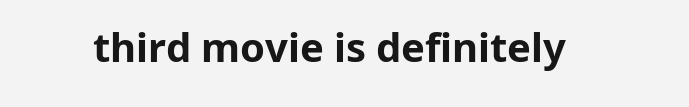third movie is definitely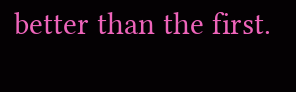better than the first.